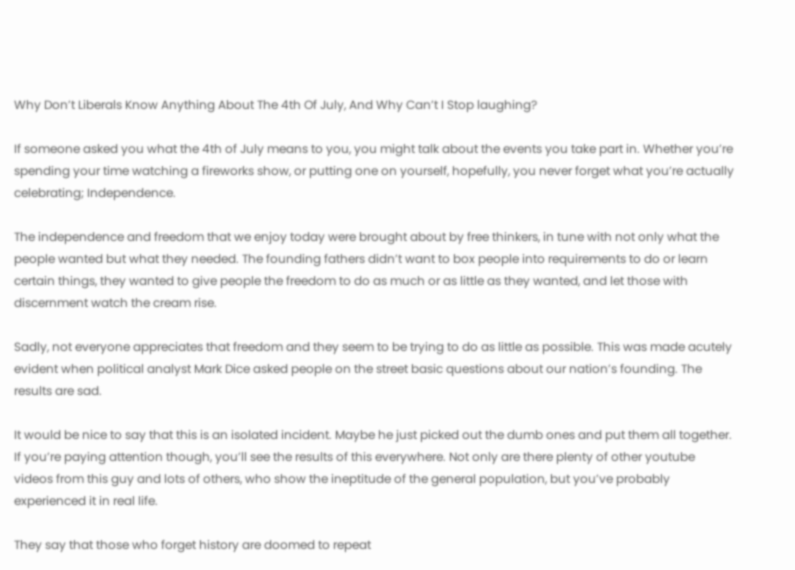Why Don’t Liberals Know Anything About The 4th Of July, And Why Can’t I Stop laughing?

If someone asked you what the 4th of July means to you, you might talk about the events you take part in. Whether you’re spending your time watching a fireworks show, or putting one on yourself, hopefully, you never forget what you’re actually celebrating; Independence.

The independence and freedom that we enjoy today were brought about by free thinkers, in tune with not only what the people wanted but what they needed. The founding fathers didn’t want to box people into requirements to do or learn certain things, they wanted to give people the freedom to do as much or as little as they wanted, and let those with discernment watch the cream rise.

Sadly, not everyone appreciates that freedom and they seem to be trying to do as little as possible. This was made acutely evident when political analyst Mark Dice asked people on the street basic questions about our nation’s founding. The results are sad.

It would be nice to say that this is an isolated incident. Maybe he just picked out the dumb ones and put them all together. If you’re paying attention though, you’ll see the results of this everywhere. Not only are there plenty of other youtube videos from this guy and lots of others, who show the ineptitude of the general population, but you’ve probably experienced it in real life.

They say that those who forget history are doomed to repeat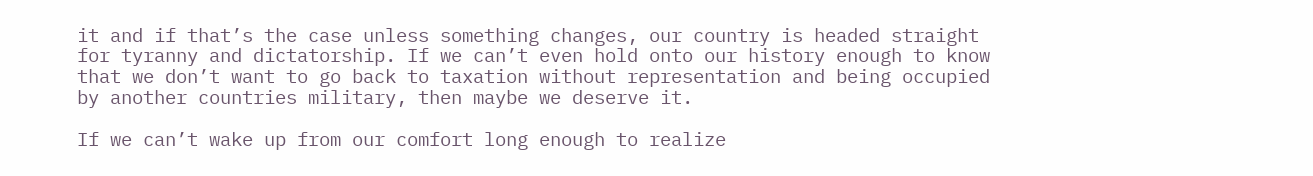it and if that’s the case unless something changes, our country is headed straight for tyranny and dictatorship. If we can’t even hold onto our history enough to know that we don’t want to go back to taxation without representation and being occupied by another countries military, then maybe we deserve it.

If we can’t wake up from our comfort long enough to realize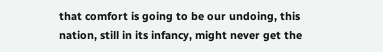that comfort is going to be our undoing, this nation, still in its infancy, might never get the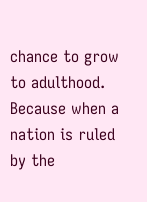chance to grow to adulthood. Because when a nation is ruled by the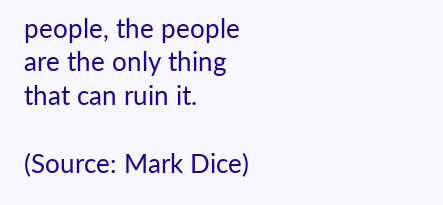people, the people are the only thing that can ruin it.

(Source: Mark Dice)